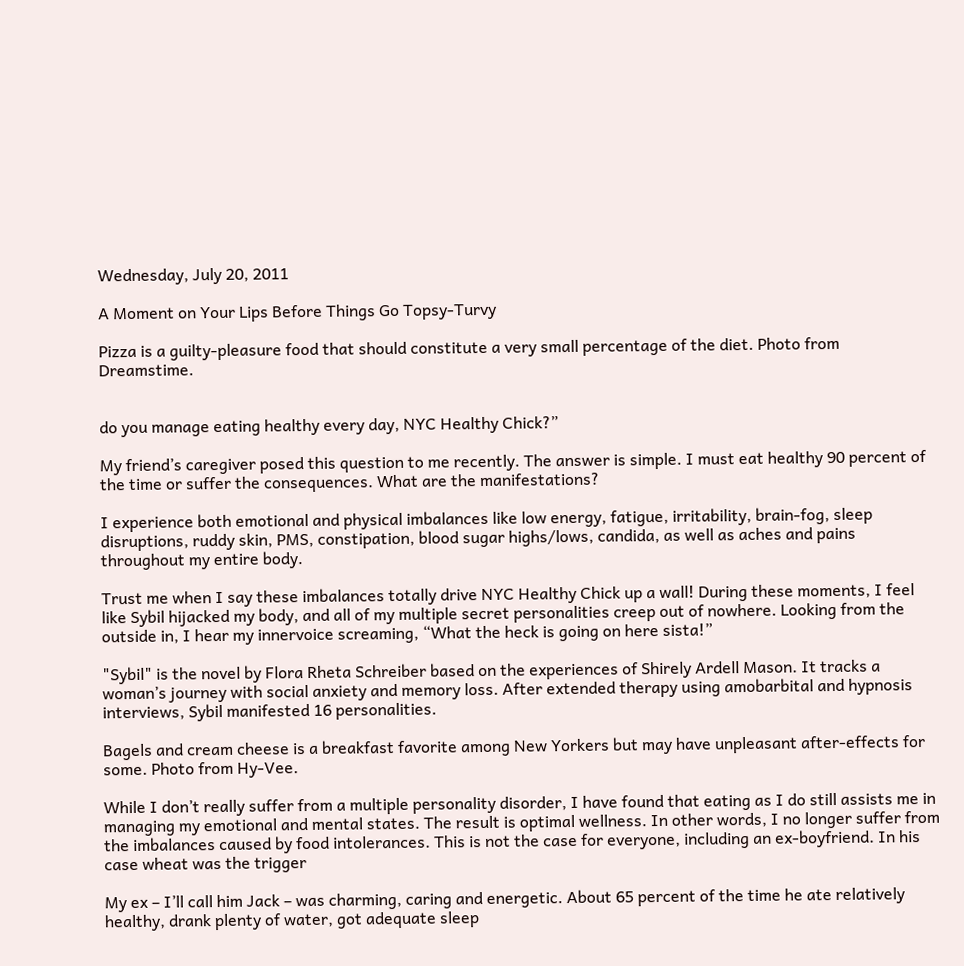Wednesday, July 20, 2011

A Moment on Your Lips Before Things Go Topsy-Turvy

Pizza is a guilty-pleasure food that should constitute a very small percentage of the diet. Photo from Dreamstime.


do you manage eating healthy every day, NYC Healthy Chick?”

My friend’s caregiver posed this question to me recently. The answer is simple. I must eat healthy 90 percent of the time or suffer the consequences. What are the manifestations?

I experience both emotional and physical imbalances like low energy, fatigue, irritability, brain-fog, sleep disruptions, ruddy skin, PMS, constipation, blood sugar highs/lows, candida, as well as aches and pains throughout my entire body.

Trust me when I say these imbalances totally drive NYC Healthy Chick up a wall! During these moments, I feel like Sybil hijacked my body, and all of my multiple secret personalities creep out of nowhere. Looking from the outside in, I hear my innervoice screaming, “What the heck is going on here sista!”

"Sybil" is the novel by Flora Rheta Schreiber based on the experiences of Shirely Ardell Mason. It tracks a woman’s journey with social anxiety and memory loss. After extended therapy using amobarbital and hypnosis interviews, Sybil manifested 16 personalities.

Bagels and cream cheese is a breakfast favorite among New Yorkers but may have unpleasant after-effects for some. Photo from Hy-Vee.

While I don’t really suffer from a multiple personality disorder, I have found that eating as I do still assists me in managing my emotional and mental states. The result is optimal wellness. In other words, I no longer suffer from the imbalances caused by food intolerances. This is not the case for everyone, including an ex-boyfriend. In his case wheat was the trigger

My ex – I’ll call him Jack – was charming, caring and energetic. About 65 percent of the time he ate relatively healthy, drank plenty of water, got adequate sleep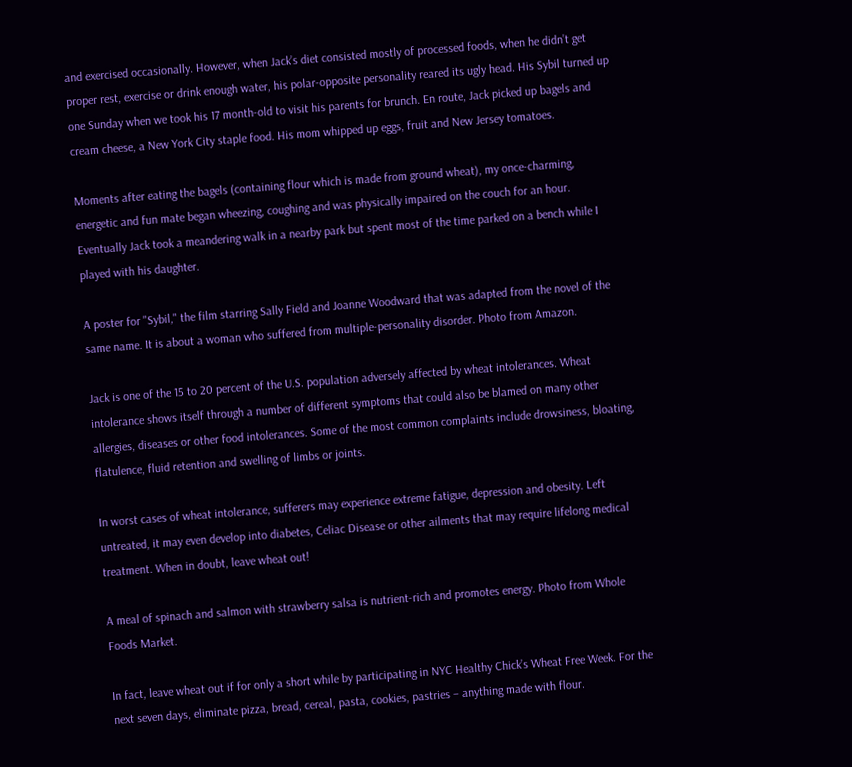and exercised occasionally. However, when Jack’s diet consisted mostly of processed foods, when he didn’t get proper rest, exercise or drink enough water, his polar-opposite personality reared its ugly head. His Sybil turned up one Sunday when we took his 17 month-old to visit his parents for brunch. En route, Jack picked up bagels and cream cheese, a New York City staple food. His mom whipped up eggs, fruit and New Jersey tomatoes.

Moments after eating the bagels (containing flour which is made from ground wheat), my once-charming, energetic and fun mate began wheezing, coughing and was physically impaired on the couch for an hour. Eventually Jack took a meandering walk in a nearby park but spent most of the time parked on a bench while I played with his daughter.

A poster for "Sybil," the film starring Sally Field and Joanne Woodward that was adapted from the novel of the same name. It is about a woman who suffered from multiple-personality disorder. Photo from Amazon.

Jack is one of the 15 to 20 percent of the U.S. population adversely affected by wheat intolerances. Wheat intolerance shows itself through a number of different symptoms that could also be blamed on many other allergies, diseases or other food intolerances. Some of the most common complaints include drowsiness, bloating, flatulence, fluid retention and swelling of limbs or joints.

In worst cases of wheat intolerance, sufferers may experience extreme fatigue, depression and obesity. Left untreated, it may even develop into diabetes, Celiac Disease or other ailments that may require lifelong medical treatment. When in doubt, leave wheat out!

A meal of spinach and salmon with strawberry salsa is nutrient-rich and promotes energy. Photo from Whole Foods Market.

In fact, leave wheat out if for only a short while by participating in NYC Healthy Chick’s Wheat Free Week. For the next seven days, eliminate pizza, bread, cereal, pasta, cookies, pastries – anything made with flour.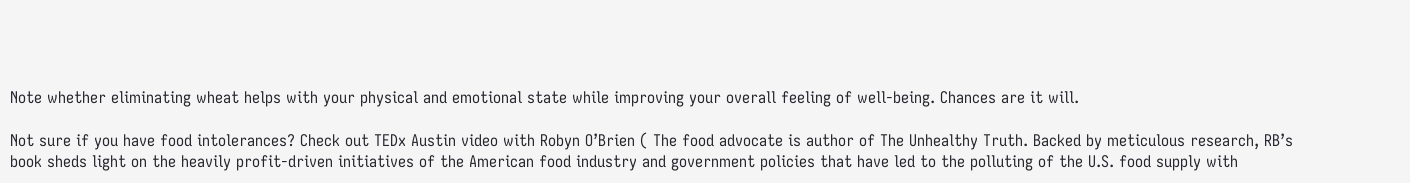Note whether eliminating wheat helps with your physical and emotional state while improving your overall feeling of well-being. Chances are it will.

Not sure if you have food intolerances? Check out TEDx Austin video with Robyn O’Brien ( The food advocate is author of The Unhealthy Truth. Backed by meticulous research, RB’s book sheds light on the heavily profit-driven initiatives of the American food industry and government policies that have led to the polluting of the U.S. food supply with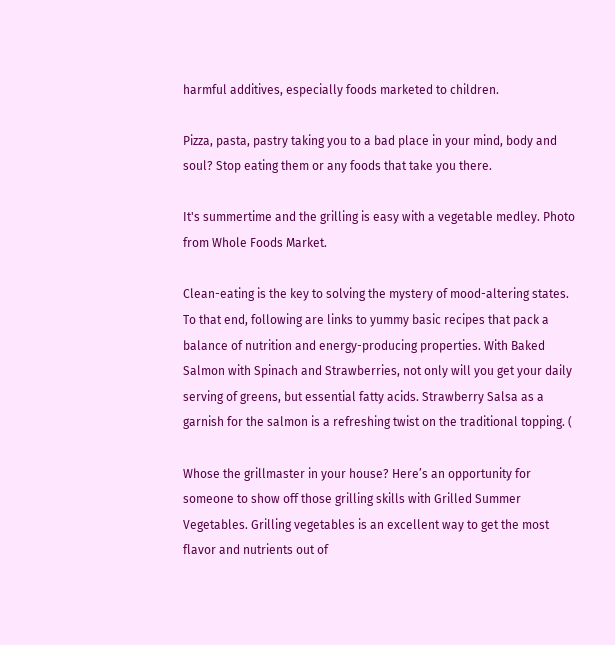harmful additives, especially foods marketed to children.

Pizza, pasta, pastry taking you to a bad place in your mind, body and soul? Stop eating them or any foods that take you there.

It's summertime and the grilling is easy with a vegetable medley. Photo from Whole Foods Market.

Clean-eating is the key to solving the mystery of mood-altering states. To that end, following are links to yummy basic recipes that pack a balance of nutrition and energy-producing properties. With Baked Salmon with Spinach and Strawberries, not only will you get your daily serving of greens, but essential fatty acids. Strawberry Salsa as a garnish for the salmon is a refreshing twist on the traditional topping. (

Whose the grillmaster in your house? Here’s an opportunity for someone to show off those grilling skills with Grilled Summer Vegetables. Grilling vegetables is an excellent way to get the most flavor and nutrients out of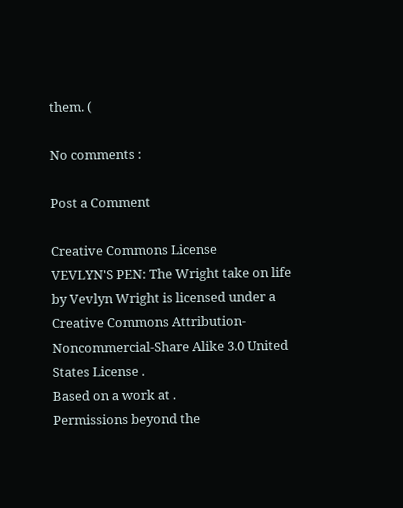them. (

No comments :

Post a Comment

Creative Commons License
VEVLYN'S PEN: The Wright take on life by Vevlyn Wright is licensed under a Creative Commons Attribution-Noncommercial-Share Alike 3.0 United States License .
Based on a work at .
Permissions beyond the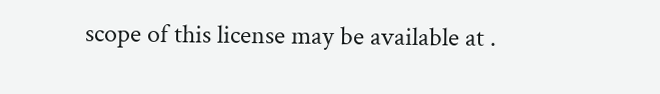scope of this license may be available at .